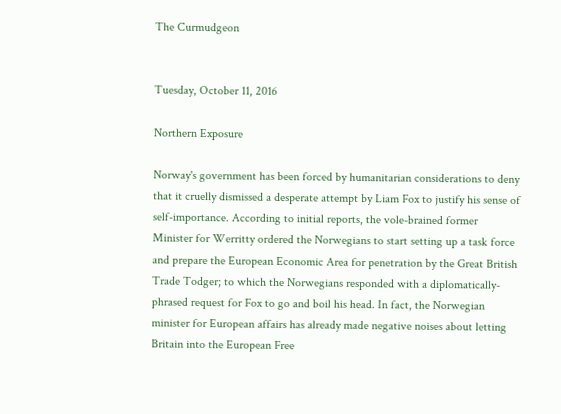The Curmudgeon


Tuesday, October 11, 2016

Northern Exposure

Norway's government has been forced by humanitarian considerations to deny that it cruelly dismissed a desperate attempt by Liam Fox to justify his sense of self-importance. According to initial reports, the vole-brained former Minister for Werritty ordered the Norwegians to start setting up a task force and prepare the European Economic Area for penetration by the Great British Trade Todger; to which the Norwegians responded with a diplomatically-phrased request for Fox to go and boil his head. In fact, the Norwegian minister for European affairs has already made negative noises about letting Britain into the European Free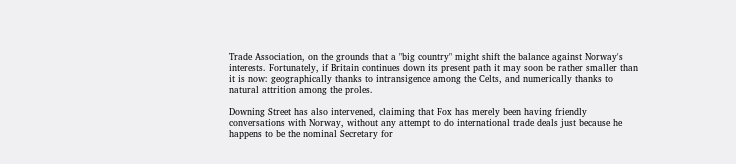Trade Association, on the grounds that a "big country" might shift the balance against Norway's interests. Fortunately, if Britain continues down its present path it may soon be rather smaller than it is now: geographically thanks to intransigence among the Celts, and numerically thanks to natural attrition among the proles.

Downing Street has also intervened, claiming that Fox has merely been having friendly conversations with Norway, without any attempt to do international trade deals just because he happens to be the nominal Secretary for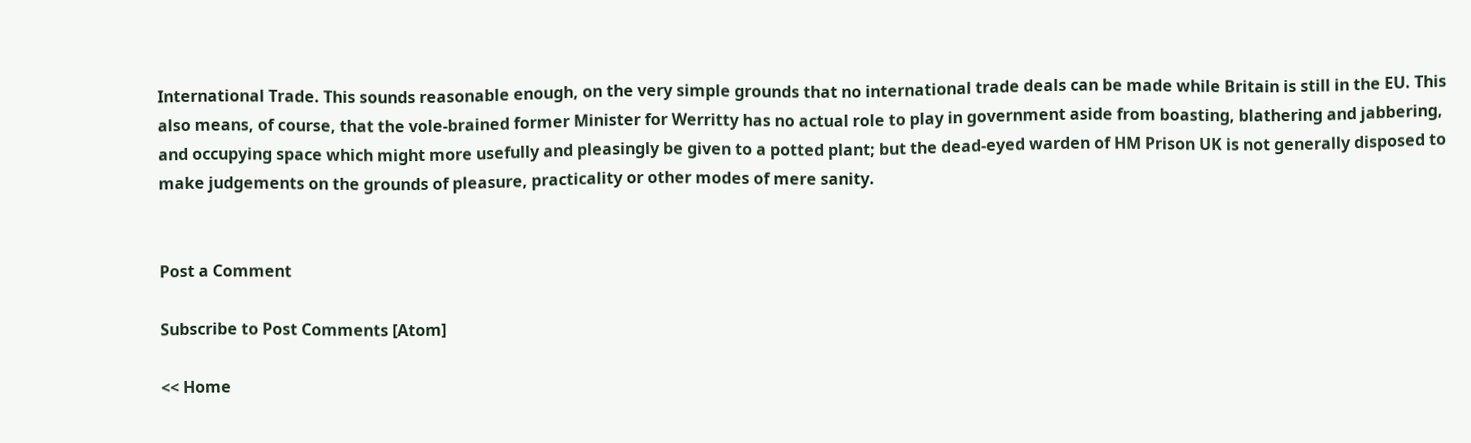International Trade. This sounds reasonable enough, on the very simple grounds that no international trade deals can be made while Britain is still in the EU. This also means, of course, that the vole-brained former Minister for Werritty has no actual role to play in government aside from boasting, blathering and jabbering, and occupying space which might more usefully and pleasingly be given to a potted plant; but the dead-eyed warden of HM Prison UK is not generally disposed to make judgements on the grounds of pleasure, practicality or other modes of mere sanity.


Post a Comment

Subscribe to Post Comments [Atom]

<< Home